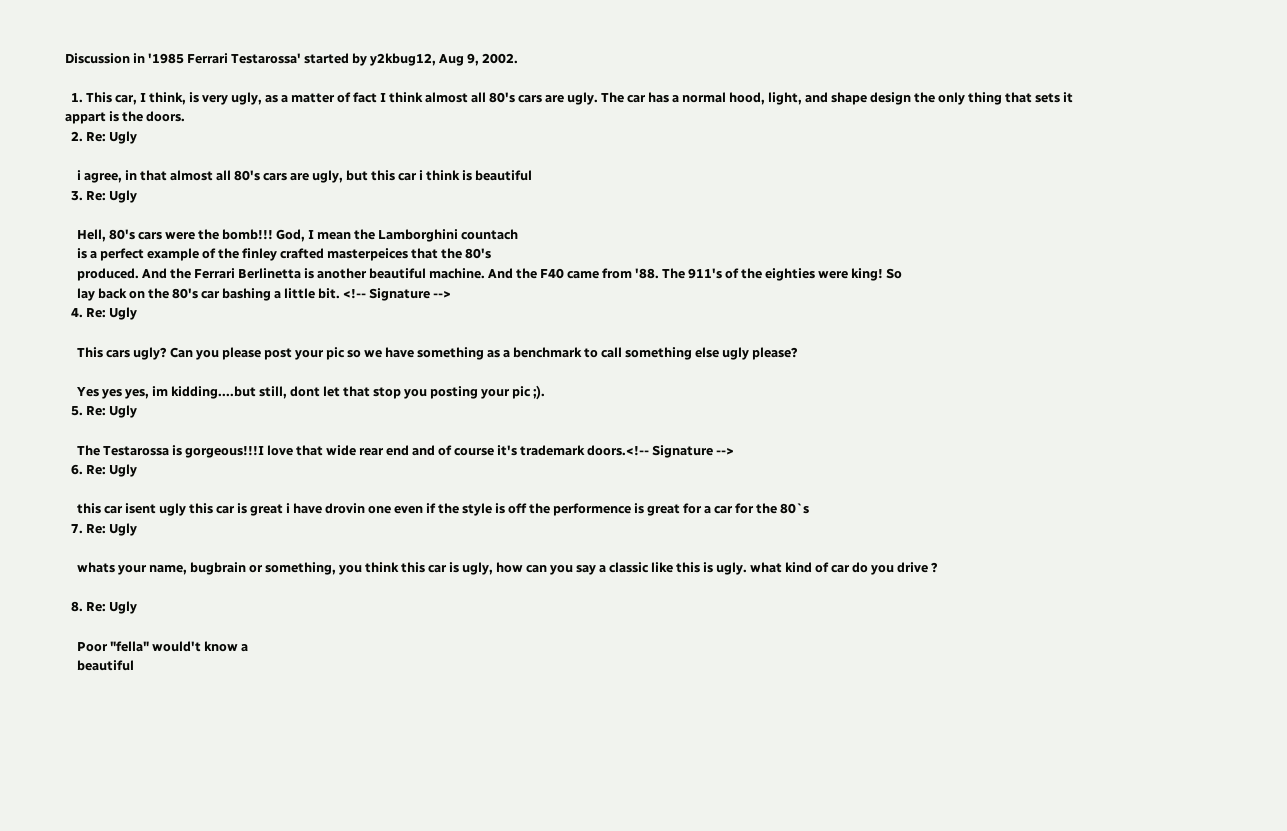Discussion in '1985 Ferrari Testarossa' started by y2kbug12, Aug 9, 2002.

  1. This car, I think, is very ugly, as a matter of fact I think almost all 80's cars are ugly. The car has a normal hood, light, and shape design the only thing that sets it appart is the doors.
  2. Re: Ugly

    i agree, in that almost all 80's cars are ugly, but this car i think is beautiful
  3. Re: Ugly

    Hell, 80's cars were the bomb!!! God, I mean the Lamborghini countach
    is a perfect example of the finley crafted masterpeices that the 80's
    produced. And the Ferrari Berlinetta is another beautiful machine. And the F40 came from '88. The 911's of the eighties were king! So
    lay back on the 80's car bashing a little bit. <!-- Signature -->
  4. Re: Ugly

    This cars ugly? Can you please post your pic so we have something as a benchmark to call something else ugly please?

    Yes yes yes, im kidding....but still, dont let that stop you posting your pic ;).
  5. Re: Ugly

    The Testarossa is gorgeous!!!I love that wide rear end and of course it's trademark doors.<!-- Signature -->
  6. Re: Ugly

    this car isent ugly this car is great i have drovin one even if the style is off the performence is great for a car for the 80`s
  7. Re: Ugly

    whats your name, bugbrain or something, you think this car is ugly, how can you say a classic like this is ugly. what kind of car do you drive ?

  8. Re: Ugly

    Poor "fella" would't know a
    beautiful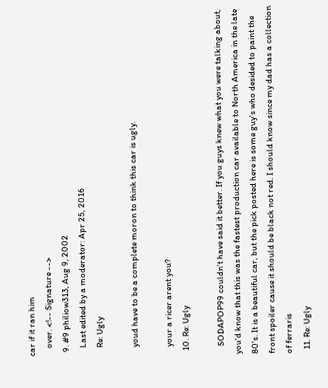car if it ran him
    over. <!-- Signature -->
  9. #9 philiow313, Aug 9, 2002
    Last edited by a moderator: Apr 25, 2016
    Re: Ugly

    youd have to be a complete moron to think this car is ugly.

    your a ricer arent you?
  10. Re: Ugly

    SODAPOP99 couldn't have said it better. If you guys knew what you were talking about, you'd know that this was the fastest production car available to North America in the late 80's. It is a beautiful car, but the pick posted here is some guy's who desided to paint the front spoiler cause it should be black not red. I should know since my dad has a collection of ferraris
  11. Re: Ugly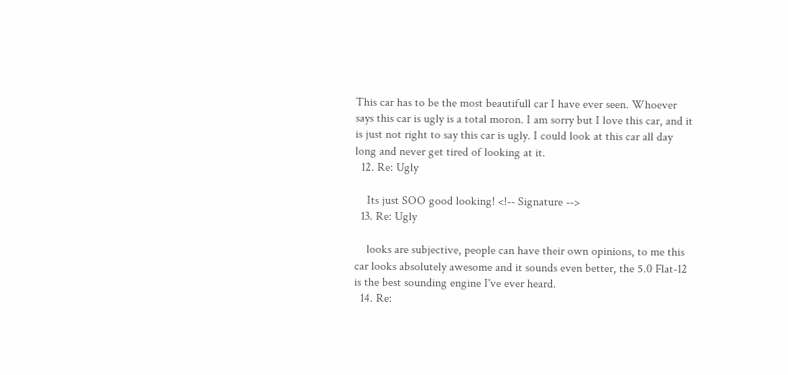This car has to be the most beautifull car I have ever seen. Whoever says this car is ugly is a total moron. I am sorry but I love this car, and it is just not right to say this car is ugly. I could look at this car all day long and never get tired of looking at it.
  12. Re: Ugly

    Its just SOO good looking! <!-- Signature -->
  13. Re: Ugly

    looks are subjective, people can have their own opinions, to me this car looks absolutely awesome and it sounds even better, the 5.0 Flat-12 is the best sounding engine I've ever heard.
  14. Re: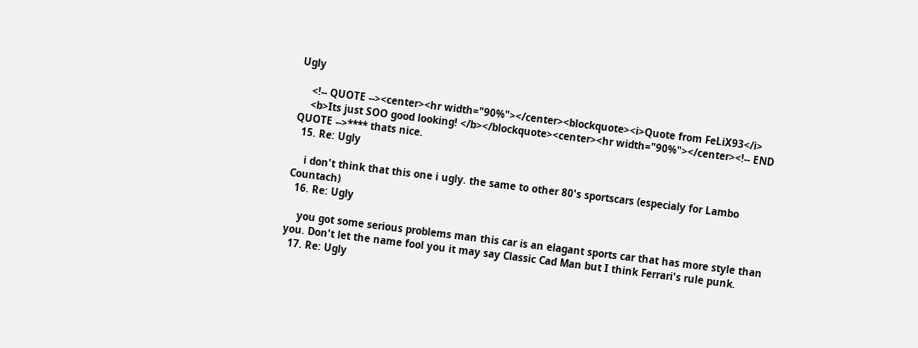Ugly

    <!-- QUOTE --><center><hr width="90%"></center><blockquote><i>Quote from FeLiX93</i>
    <b>Its just SOO good looking! </b></blockquote><center><hr width="90%"></center><!-- END QUOTE -->**** thats nice.
  15. Re: Ugly

    i don't think that this one i ugly. the same to other 80's sportscars (especialy for Lambo Countach)
  16. Re: Ugly

    you got some serious problems man this car is an elagant sports car that has more style than you. Don't let the name fool you it may say Classic Cad Man but I think Ferrari's rule punk.
  17. Re: Ugly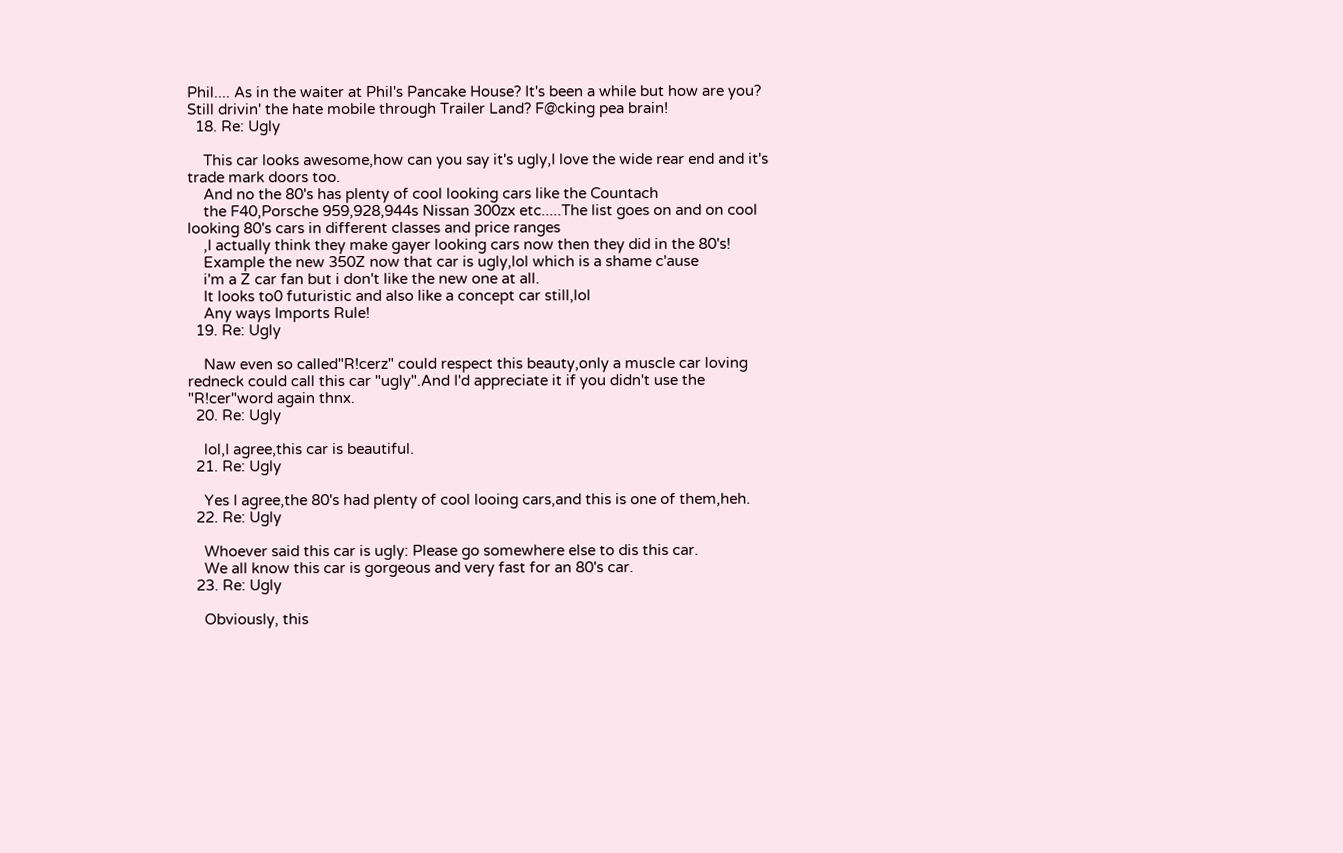Phil.... As in the waiter at Phil's Pancake House? It's been a while but how are you? Still drivin' the hate mobile through Trailer Land? F@cking pea brain!
  18. Re: Ugly

    This car looks awesome,how can you say it's ugly,I love the wide rear end and it's trade mark doors too.
    And no the 80's has plenty of cool looking cars like the Countach
    the F40,Porsche 959,928,944s Nissan 300zx etc.....The list goes on and on cool looking 80's cars in different classes and price ranges
    ,I actually think they make gayer looking cars now then they did in the 80's!
    Example the new 350Z now that car is ugly,lol which is a shame c'ause
    i'm a Z car fan but i don't like the new one at all.
    It looks to0 futuristic and also like a concept car still,lol
    Any ways Imports Rule!
  19. Re: Ugly

    Naw even so called"R!cerz" could respect this beauty,only a muscle car loving redneck could call this car "ugly".And I'd appreciate it if you didn't use the "R!cer"word again thnx.
  20. Re: Ugly

    lol,I agree,this car is beautiful.
  21. Re: Ugly

    Yes I agree,the 80's had plenty of cool looing cars,and this is one of them,heh.
  22. Re: Ugly

    Whoever said this car is ugly: Please go somewhere else to dis this car.
    We all know this car is gorgeous and very fast for an 80's car.
  23. Re: Ugly

    Obviously, this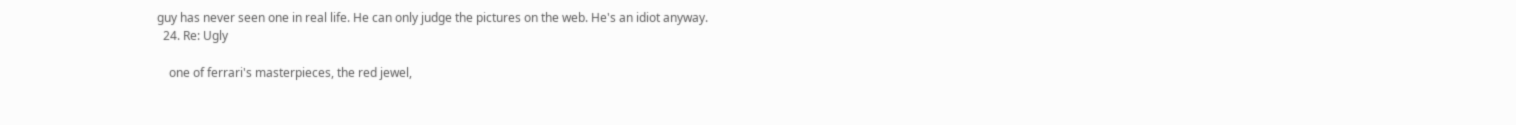guy has never seen one in real life. He can only judge the pictures on the web. He's an idiot anyway.
  24. Re: Ugly

    one of ferrari's masterpieces, the red jewel,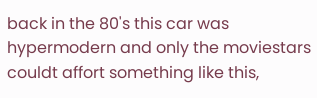back in the 80's this car was hypermodern and only the moviestars couldt affort something like this,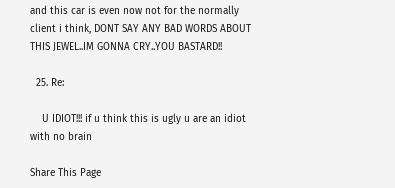and this car is even now not for the normally client i think, DONT SAY ANY BAD WORDS ABOUT THIS JEWEL..IM GONNA CRY..YOU BASTARD!!

  25. Re:

    U IDIOT!!! if u think this is ugly u are an idiot with no brain

Share This Page